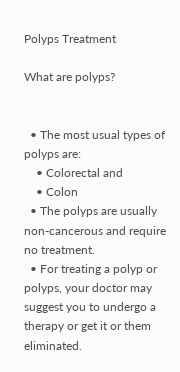Polyps Treatment

What are polyps?


  • The most usual types of polyps are:
    • Colorectal and
    • Colon
  • The polyps are usually non-cancerous and require no treatment.
  • For treating a polyp or polyps, your doctor may suggest you to undergo a therapy or get it or them eliminated.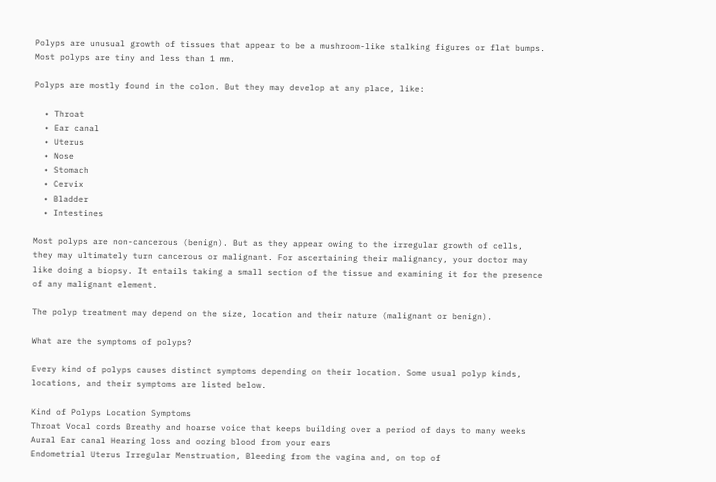Polyps are unusual growth of tissues that appear to be a mushroom-like stalking figures or flat bumps. Most polyps are tiny and less than 1 mm.

Polyps are mostly found in the colon. But they may develop at any place, like:

  • Throat
  • Ear canal
  • Uterus
  • Nose
  • Stomach
  • Cervix
  • Bladder
  • Intestines

Most polyps are non-cancerous (benign). But as they appear owing to the irregular growth of cells, they may ultimately turn cancerous or malignant. For ascertaining their malignancy, your doctor may like doing a biopsy. It entails taking a small section of the tissue and examining it for the presence of any malignant element.

The polyp treatment may depend on the size, location and their nature (malignant or benign).

What are the symptoms of polyps?

Every kind of polyps causes distinct symptoms depending on their location. Some usual polyp kinds, locations, and their symptoms are listed below.

Kind of Polyps Location Symptoms
Throat Vocal cords Breathy and hoarse voice that keeps building over a period of days to many weeks
Aural Ear canal Hearing loss and oozing blood from your ears
Endometrial Uterus Irregular Menstruation, Bleeding from the vagina and, on top of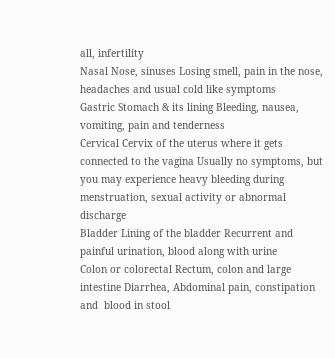all, infertility
Nasal Nose, sinuses Losing smell, pain in the nose, headaches and usual cold like symptoms
Gastric Stomach & its lining Bleeding, nausea, vomiting, pain and tenderness
Cervical Cervix of the uterus where it gets connected to the vagina Usually no symptoms, but you may experience heavy bleeding during menstruation, sexual activity or abnormal discharge
Bladder Lining of the bladder Recurrent and painful urination, blood along with urine
Colon or colorectal Rectum, colon and large intestine Diarrhea, Abdominal pain, constipation and  blood in stool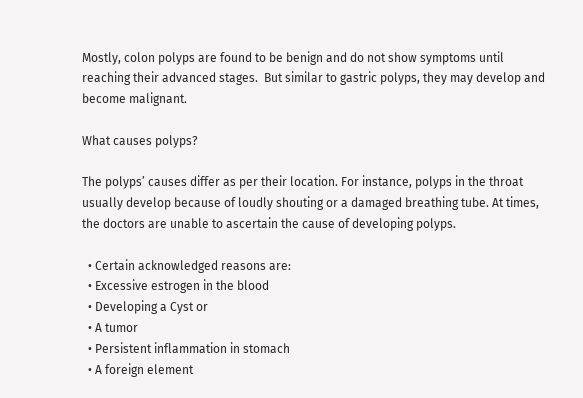Mostly, colon polyps are found to be benign and do not show symptoms until reaching their advanced stages.  But similar to gastric polyps, they may develop and become malignant.

What causes polyps?

The polyps’ causes differ as per their location. For instance, polyps in the throat usually develop because of loudly shouting or a damaged breathing tube. At times, the doctors are unable to ascertain the cause of developing polyps.

  • Certain acknowledged reasons are:
  • Excessive estrogen in the blood
  • Developing a Cyst or
  • A tumor
  • Persistent inflammation in stomach
  • A foreign element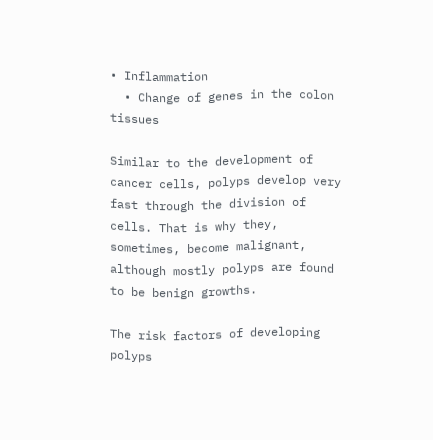• Inflammation
  • Change of genes in the colon tissues

Similar to the development of cancer cells, polyps develop very fast through the division of cells. That is why they, sometimes, become malignant, although mostly polyps are found to be benign growths.

The risk factors of developing polyps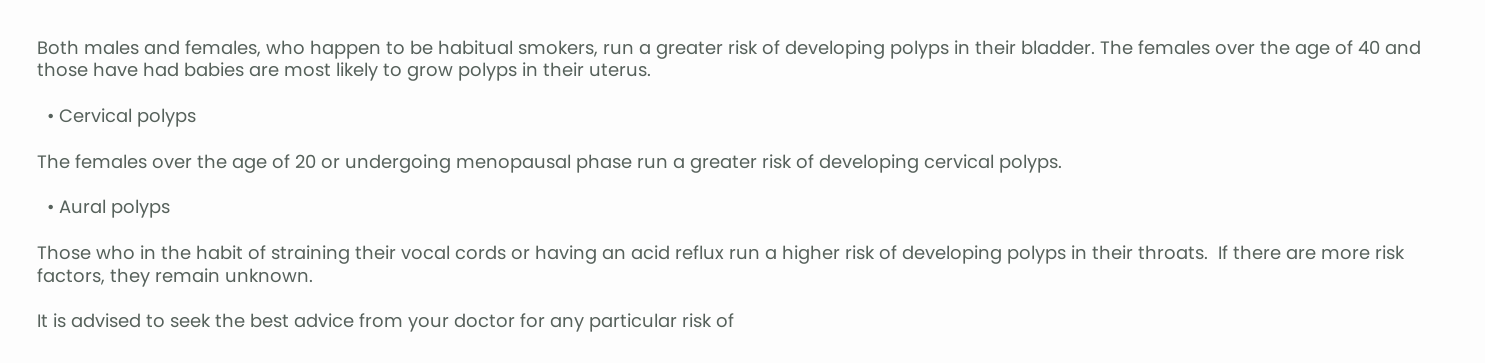Both males and females, who happen to be habitual smokers, run a greater risk of developing polyps in their bladder. The females over the age of 40 and those have had babies are most likely to grow polyps in their uterus.

  • Cervical polyps

The females over the age of 20 or undergoing menopausal phase run a greater risk of developing cervical polyps.

  • Aural polyps

Those who in the habit of straining their vocal cords or having an acid reflux run a higher risk of developing polyps in their throats.  If there are more risk factors, they remain unknown.

It is advised to seek the best advice from your doctor for any particular risk of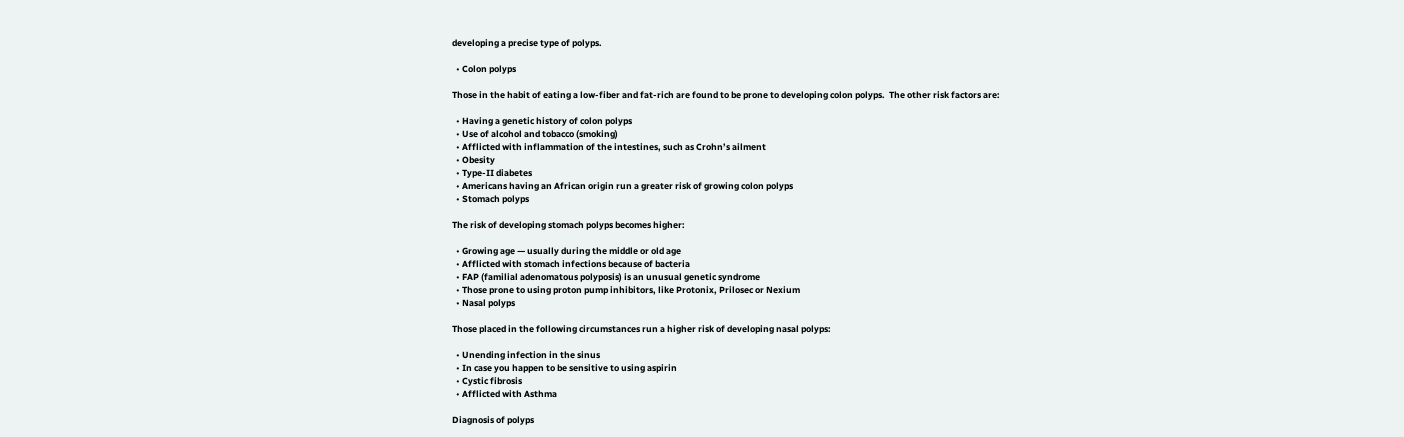developing a precise type of polyps.

  • Colon polyps

Those in the habit of eating a low-fiber and fat-rich are found to be prone to developing colon polyps.  The other risk factors are:

  • Having a genetic history of colon polyps
  • Use of alcohol and tobacco (smoking)
  • Afflicted with inflammation of the intestines, such as Crohn’s ailment
  • Obesity
  • Type-II diabetes
  • Americans having an African origin run a greater risk of growing colon polyps
  • Stomach polyps

The risk of developing stomach polyps becomes higher:

  • Growing age — usually during the middle or old age
  • Afflicted with stomach infections because of bacteria
  • FAP (familial adenomatous polyposis) is an unusual genetic syndrome
  • Those prone to using proton pump inhibitors, like Protonix, Prilosec or Nexium
  • Nasal polyps

Those placed in the following circumstances run a higher risk of developing nasal polyps:

  • Unending infection in the sinus
  • In case you happen to be sensitive to using aspirin
  • Cystic fibrosis
  • Afflicted with Asthma

Diagnosis of polyps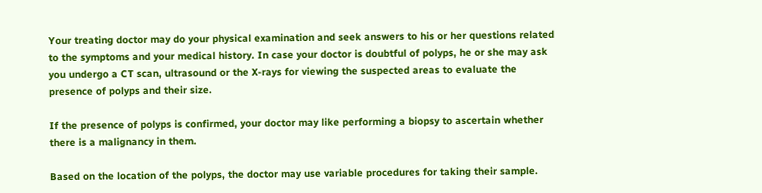Your treating doctor may do your physical examination and seek answers to his or her questions related to the symptoms and your medical history. In case your doctor is doubtful of polyps, he or she may ask you undergo a CT scan, ultrasound or the X-rays for viewing the suspected areas to evaluate the presence of polyps and their size.

If the presence of polyps is confirmed, your doctor may like performing a biopsy to ascertain whether there is a malignancy in them.

Based on the location of the polyps, the doctor may use variable procedures for taking their sample.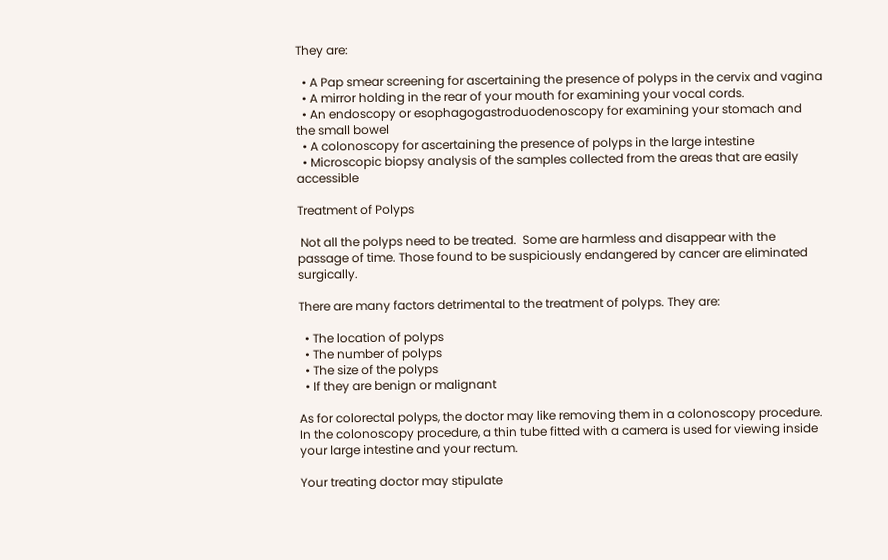They are:

  • A Pap smear screening for ascertaining the presence of polyps in the cervix and vagina
  • A mirror holding in the rear of your mouth for examining your vocal cords.
  • An endoscopy or esophagogastroduodenoscopy for examining your stomach and the small bowel
  • A colonoscopy for ascertaining the presence of polyps in the large intestine
  • Microscopic biopsy analysis of the samples collected from the areas that are easily accessible

Treatment of Polyps

 Not all the polyps need to be treated.  Some are harmless and disappear with the passage of time. Those found to be suspiciously endangered by cancer are eliminated surgically.

There are many factors detrimental to the treatment of polyps. They are:

  • The location of polyps
  • The number of polyps
  • The size of the polyps
  • If they are benign or malignant

As for colorectal polyps, the doctor may like removing them in a colonoscopy procedure. In the colonoscopy procedure, a thin tube fitted with a camera is used for viewing inside your large intestine and your rectum.

Your treating doctor may stipulate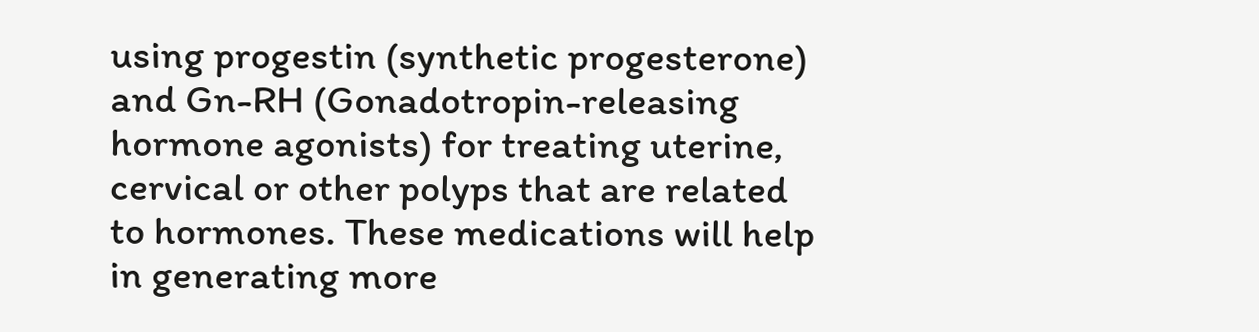using progestin (synthetic progesterone) and Gn-RH (Gonadotropin-releasing hormone agonists) for treating uterine, cervical or other polyps that are related to hormones. These medications will help in generating more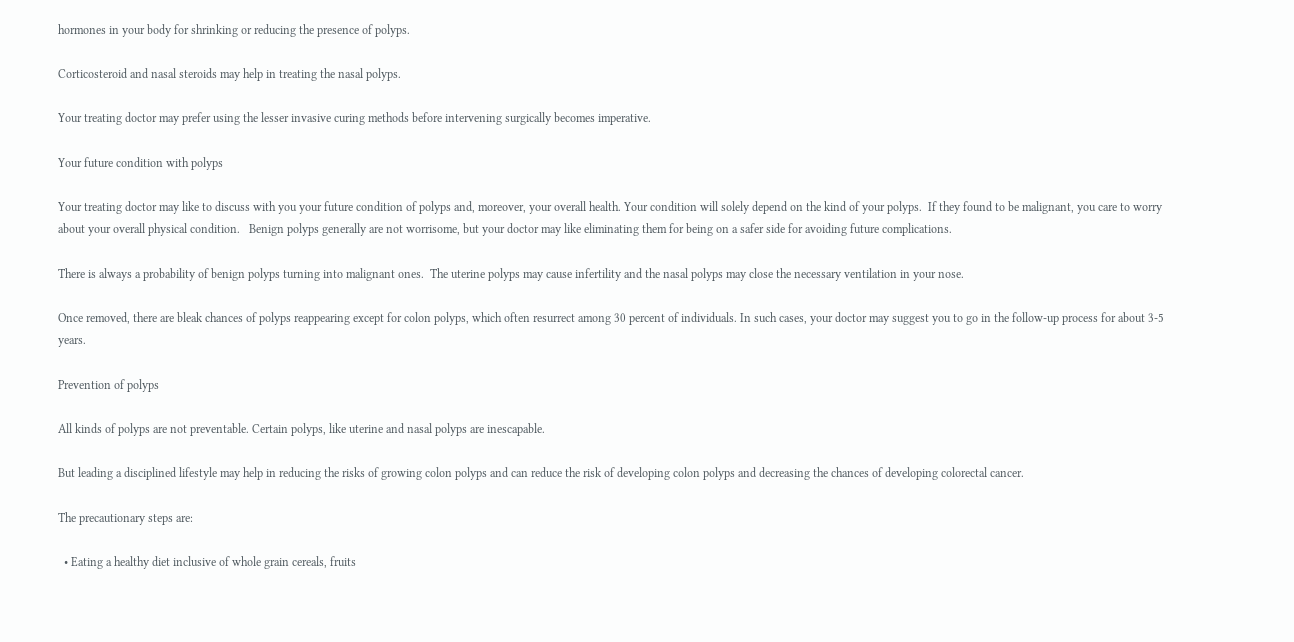hormones in your body for shrinking or reducing the presence of polyps.

Corticosteroid and nasal steroids may help in treating the nasal polyps.

Your treating doctor may prefer using the lesser invasive curing methods before intervening surgically becomes imperative.

Your future condition with polyps

Your treating doctor may like to discuss with you your future condition of polyps and, moreover, your overall health. Your condition will solely depend on the kind of your polyps.  If they found to be malignant, you care to worry about your overall physical condition.   Benign polyps generally are not worrisome, but your doctor may like eliminating them for being on a safer side for avoiding future complications.

There is always a probability of benign polyps turning into malignant ones.  The uterine polyps may cause infertility and the nasal polyps may close the necessary ventilation in your nose.

Once removed, there are bleak chances of polyps reappearing except for colon polyps, which often resurrect among 30 percent of individuals. In such cases, your doctor may suggest you to go in the follow-up process for about 3-5 years.

Prevention of polyps

All kinds of polyps are not preventable. Certain polyps, like uterine and nasal polyps are inescapable.

But leading a disciplined lifestyle may help in reducing the risks of growing colon polyps and can reduce the risk of developing colon polyps and decreasing the chances of developing colorectal cancer.

The precautionary steps are:

  • Eating a healthy diet inclusive of whole grain cereals, fruits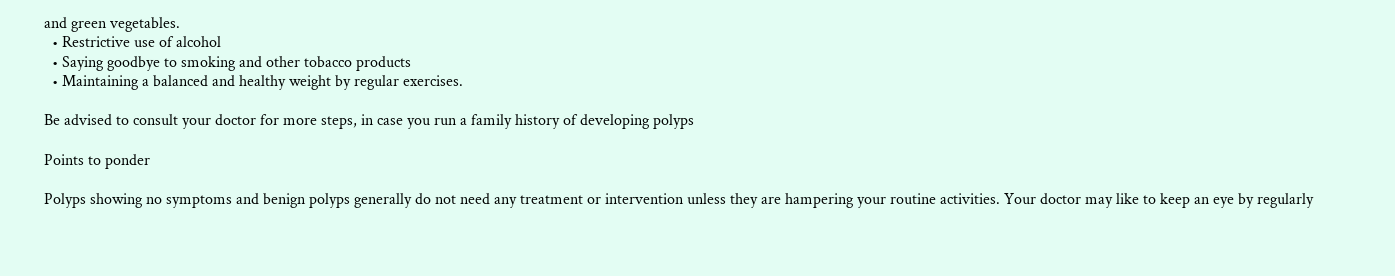and green vegetables.
  • Restrictive use of alcohol
  • Saying goodbye to smoking and other tobacco products
  • Maintaining a balanced and healthy weight by regular exercises.

Be advised to consult your doctor for more steps, in case you run a family history of developing polyps

Points to ponder

Polyps showing no symptoms and benign polyps generally do not need any treatment or intervention unless they are hampering your routine activities. Your doctor may like to keep an eye by regularly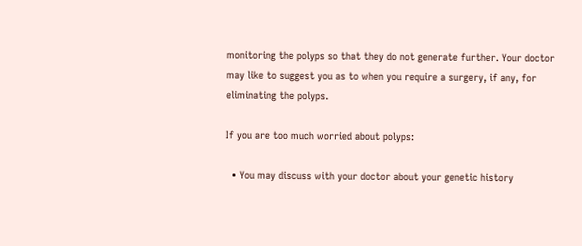monitoring the polyps so that they do not generate further. Your doctor may like to suggest you as to when you require a surgery, if any, for eliminating the polyps.

If you are too much worried about polyps:

  • You may discuss with your doctor about your genetic history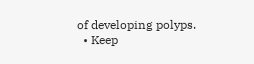of developing polyps.
  • Keep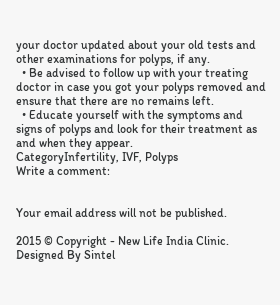your doctor updated about your old tests and other examinations for polyps, if any.
  • Be advised to follow up with your treating doctor in case you got your polyps removed and ensure that there are no remains left.
  • Educate yourself with the symptoms and signs of polyps and look for their treatment as and when they appear.
CategoryInfertility, IVF, Polyps
Write a comment:


Your email address will not be published.

2015 © Copyright - New Life India Clinic.
Designed By Sintel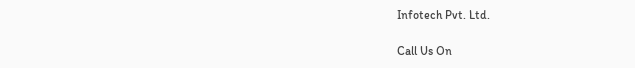Infotech Pvt. Ltd.

Call Us On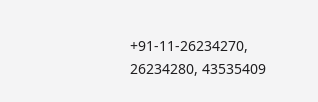+91-11-26234270, 26234280, 43535409